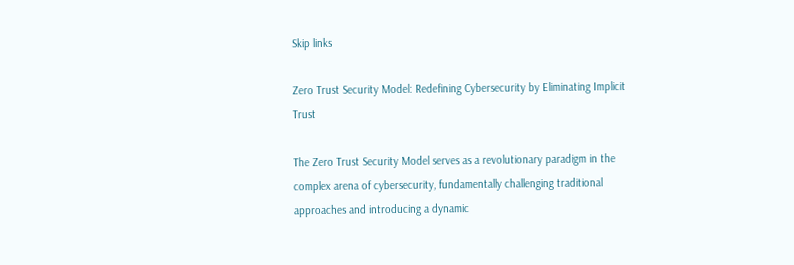Skip links

Zero Trust Security Model: Redefining Cybersecurity by Eliminating Implicit Trust

The Zero Trust Security Model serves as a revolutionary paradigm in the complex arena of cybersecurity, fundamentally challenging traditional approaches and introducing a dynamic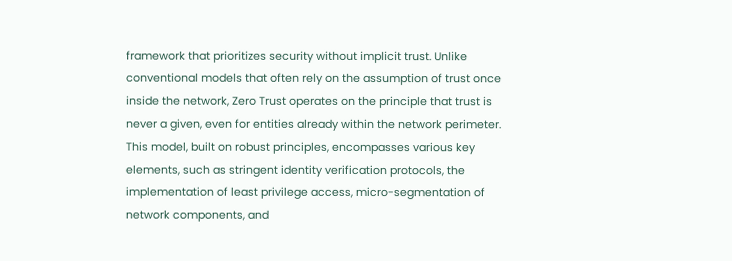framework that prioritizes security without implicit trust. Unlike conventional models that often rely on the assumption of trust once inside the network, Zero Trust operates on the principle that trust is never a given, even for entities already within the network perimeter. This model, built on robust principles, encompasses various key elements, such as stringent identity verification protocols, the implementation of least privilege access, micro-segmentation of network components, and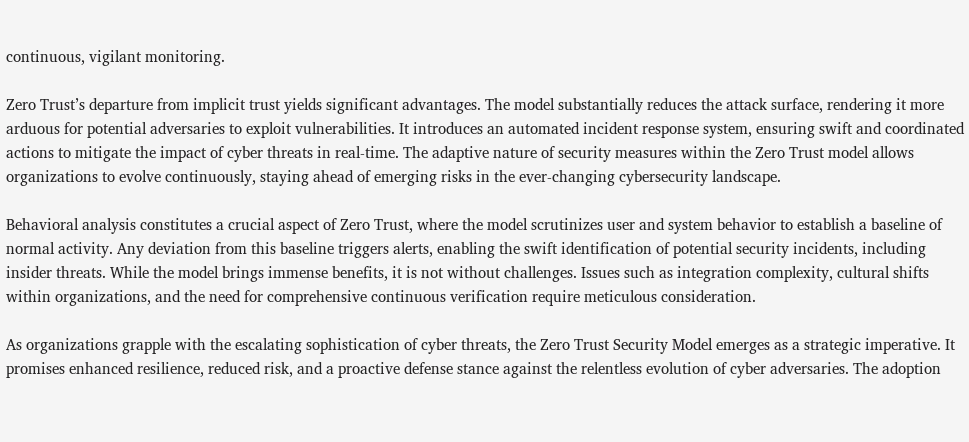continuous, vigilant monitoring.

Zero Trust’s departure from implicit trust yields significant advantages. The model substantially reduces the attack surface, rendering it more arduous for potential adversaries to exploit vulnerabilities. It introduces an automated incident response system, ensuring swift and coordinated actions to mitigate the impact of cyber threats in real-time. The adaptive nature of security measures within the Zero Trust model allows organizations to evolve continuously, staying ahead of emerging risks in the ever-changing cybersecurity landscape.

Behavioral analysis constitutes a crucial aspect of Zero Trust, where the model scrutinizes user and system behavior to establish a baseline of normal activity. Any deviation from this baseline triggers alerts, enabling the swift identification of potential security incidents, including insider threats. While the model brings immense benefits, it is not without challenges. Issues such as integration complexity, cultural shifts within organizations, and the need for comprehensive continuous verification require meticulous consideration.

As organizations grapple with the escalating sophistication of cyber threats, the Zero Trust Security Model emerges as a strategic imperative. It promises enhanced resilience, reduced risk, and a proactive defense stance against the relentless evolution of cyber adversaries. The adoption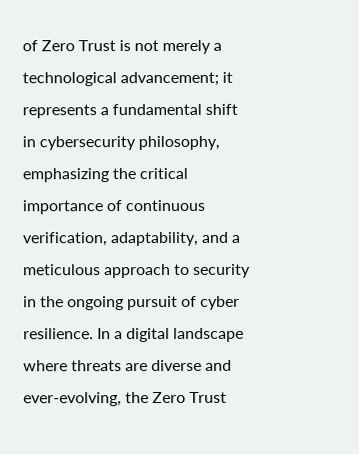of Zero Trust is not merely a technological advancement; it represents a fundamental shift in cybersecurity philosophy, emphasizing the critical importance of continuous verification, adaptability, and a meticulous approach to security in the ongoing pursuit of cyber resilience. In a digital landscape where threats are diverse and ever-evolving, the Zero Trust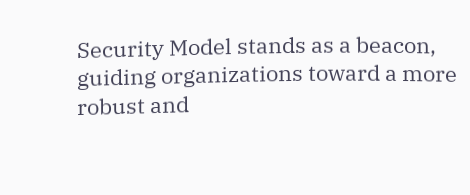Security Model stands as a beacon, guiding organizations toward a more robust and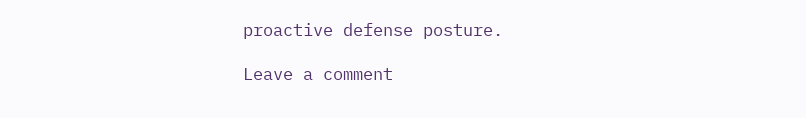proactive defense posture.

Leave a comment